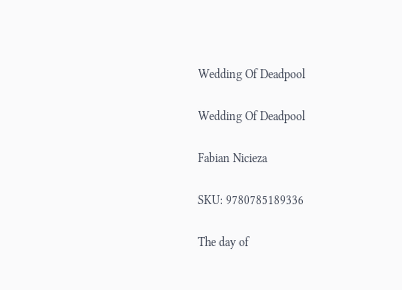Wedding Of Deadpool

Wedding Of Deadpool

Fabian Nicieza

SKU: 9780785189336

The day of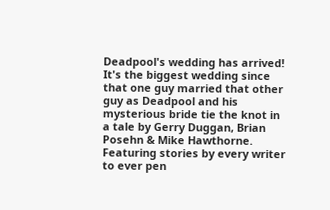Deadpool's wedding has arrived! It's the biggest wedding since that one guy married that other guy as Deadpool and his mysterious bride tie the knot in a tale by Gerry Duggan, Brian Posehn & Mike Hawthorne. Featuring stories by every writer to ever pen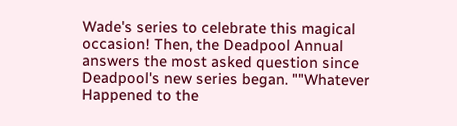Wade's series to celebrate this magical occasion! Then, the Deadpool Annual answers the most asked question since Deadpool's new series began. ""Whatever Happened to the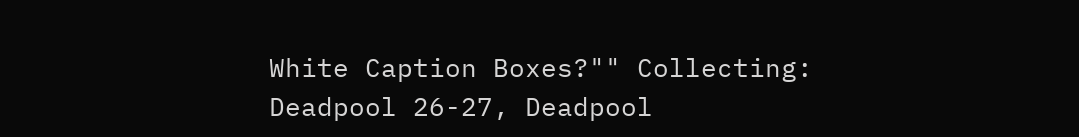White Caption Boxes?"" Collecting: Deadpool 26-27, Deadpool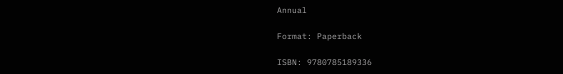Annual

Format: Paperback

ISBN: 9780785189336